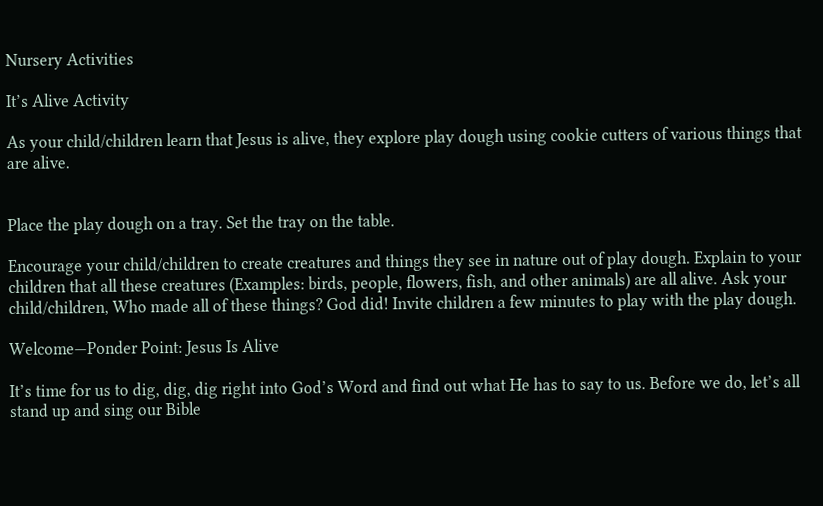Nursery Activities

It’s Alive Activity

As your child/children learn that Jesus is alive, they explore play dough using cookie cutters of various things that are alive.


Place the play dough on a tray. Set the tray on the table.

Encourage your child/children to create creatures and things they see in nature out of play dough. Explain to your children that all these creatures (Examples: birds, people, flowers, fish, and other animals) are all alive. Ask your child/children, Who made all of these things? God did! Invite children a few minutes to play with the play dough.

Welcome—Ponder Point: Jesus Is Alive

It’s time for us to dig, dig, dig right into God’s Word and find out what He has to say to us. Before we do, let’s all stand up and sing our Bible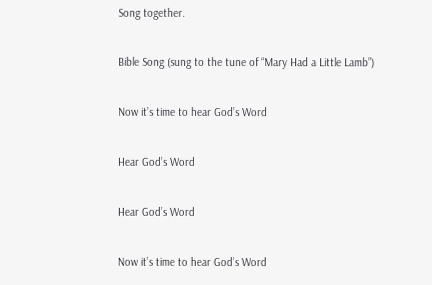Song together.

Bible Song (sung to the tune of “Mary Had a Little Lamb”)

Now it’s time to hear God’s Word

Hear God’s Word

Hear God’s Word

Now it’s time to hear God’s Word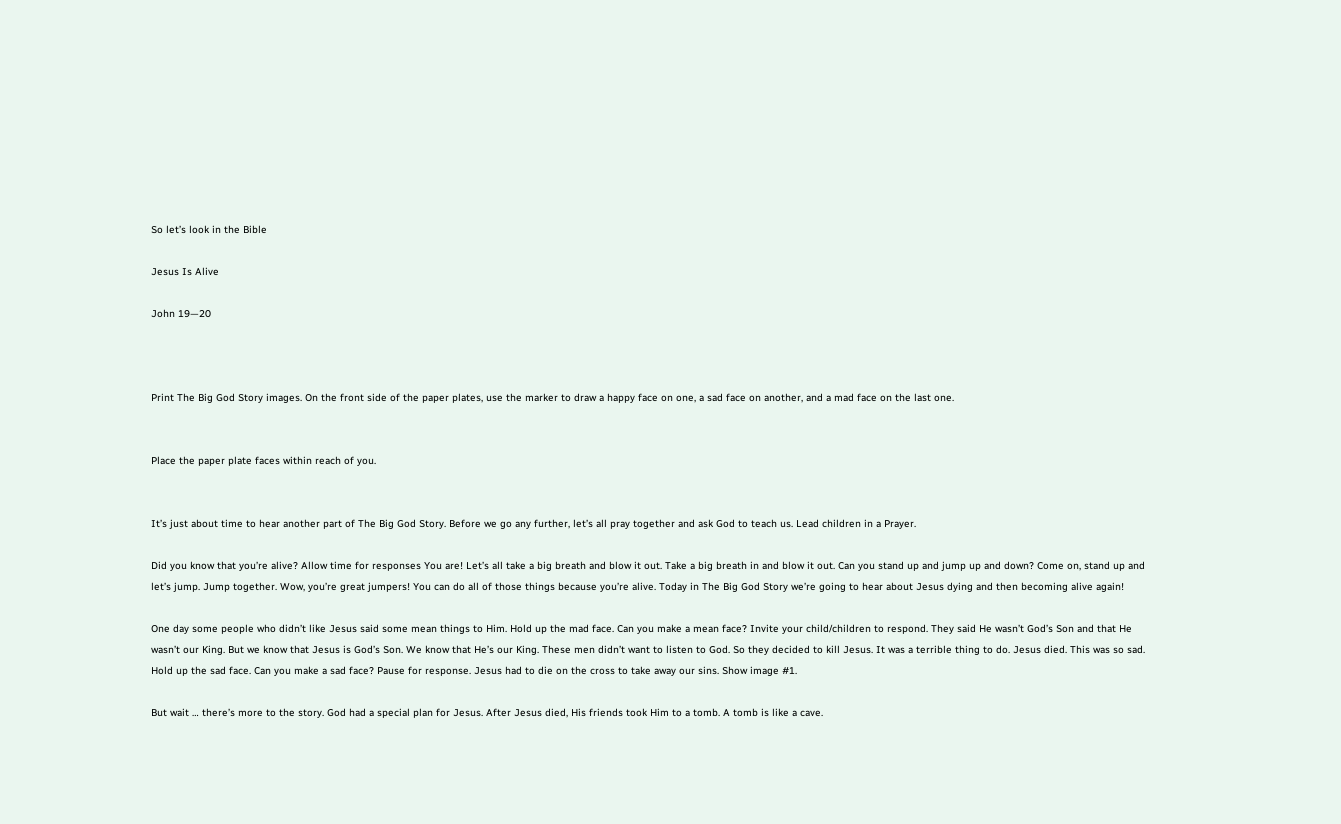So let’s look in the Bible

Jesus Is Alive

John 19—20



Print The Big God Story images. On the front side of the paper plates, use the marker to draw a happy face on one, a sad face on another, and a mad face on the last one.


Place the paper plate faces within reach of you.


It’s just about time to hear another part of The Big God Story. Before we go any further, let’s all pray together and ask God to teach us. Lead children in a Prayer.

Did you know that you’re alive? Allow time for responses You are! Let’s all take a big breath and blow it out. Take a big breath in and blow it out. Can you stand up and jump up and down? Come on, stand up and let’s jump. Jump together. Wow, you’re great jumpers! You can do all of those things because you’re alive. Today in The Big God Story we’re going to hear about Jesus dying and then becoming alive again!

One day some people who didn’t like Jesus said some mean things to Him. Hold up the mad face. Can you make a mean face? Invite your child/children to respond. They said He wasn’t God’s Son and that He wasn’t our King. But we know that Jesus is God’s Son. We know that He’s our King. These men didn’t want to listen to God. So they decided to kill Jesus. It was a terrible thing to do. Jesus died. This was so sad. Hold up the sad face. Can you make a sad face? Pause for response. Jesus had to die on the cross to take away our sins. Show image #1.

But wait … there’s more to the story. God had a special plan for Jesus. After Jesus died, His friends took Him to a tomb. A tomb is like a cave.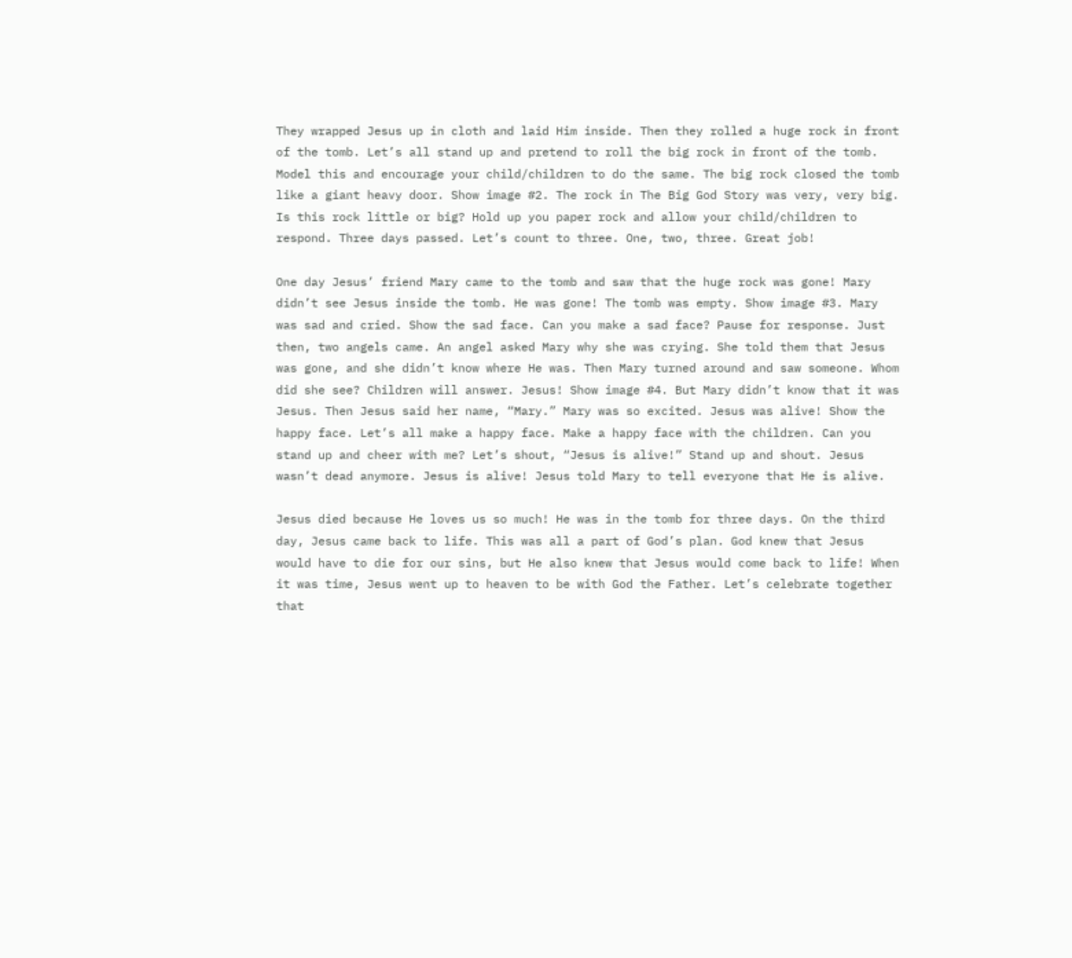They wrapped Jesus up in cloth and laid Him inside. Then they rolled a huge rock in front of the tomb. Let’s all stand up and pretend to roll the big rock in front of the tomb. Model this and encourage your child/children to do the same. The big rock closed the tomb like a giant heavy door. Show image #2. The rock in The Big God Story was very, very big. Is this rock little or big? Hold up you paper rock and allow your child/children to respond. Three days passed. Let’s count to three. One, two, three. Great job!

One day Jesus’ friend Mary came to the tomb and saw that the huge rock was gone! Mary didn’t see Jesus inside the tomb. He was gone! The tomb was empty. Show image #3. Mary was sad and cried. Show the sad face. Can you make a sad face? Pause for response. Just then, two angels came. An angel asked Mary why she was crying. She told them that Jesus was gone, and she didn’t know where He was. Then Mary turned around and saw someone. Whom did she see? Children will answer. Jesus! Show image #4. But Mary didn’t know that it was Jesus. Then Jesus said her name, “Mary.” Mary was so excited. Jesus was alive! Show the happy face. Let’s all make a happy face. Make a happy face with the children. Can you stand up and cheer with me? Let’s shout, “Jesus is alive!” Stand up and shout. Jesus wasn’t dead anymore. Jesus is alive! Jesus told Mary to tell everyone that He is alive.

Jesus died because He loves us so much! He was in the tomb for three days. On the third day, Jesus came back to life. This was all a part of God’s plan. God knew that Jesus would have to die for our sins, but He also knew that Jesus would come back to life! When it was time, Jesus went up to heaven to be with God the Father. Let’s celebrate together that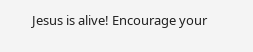Jesus is alive! Encourage your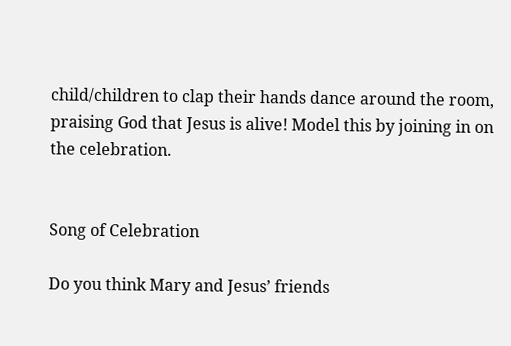child/children to clap their hands dance around the room, praising God that Jesus is alive! Model this by joining in on the celebration.


Song of Celebration

Do you think Mary and Jesus’ friends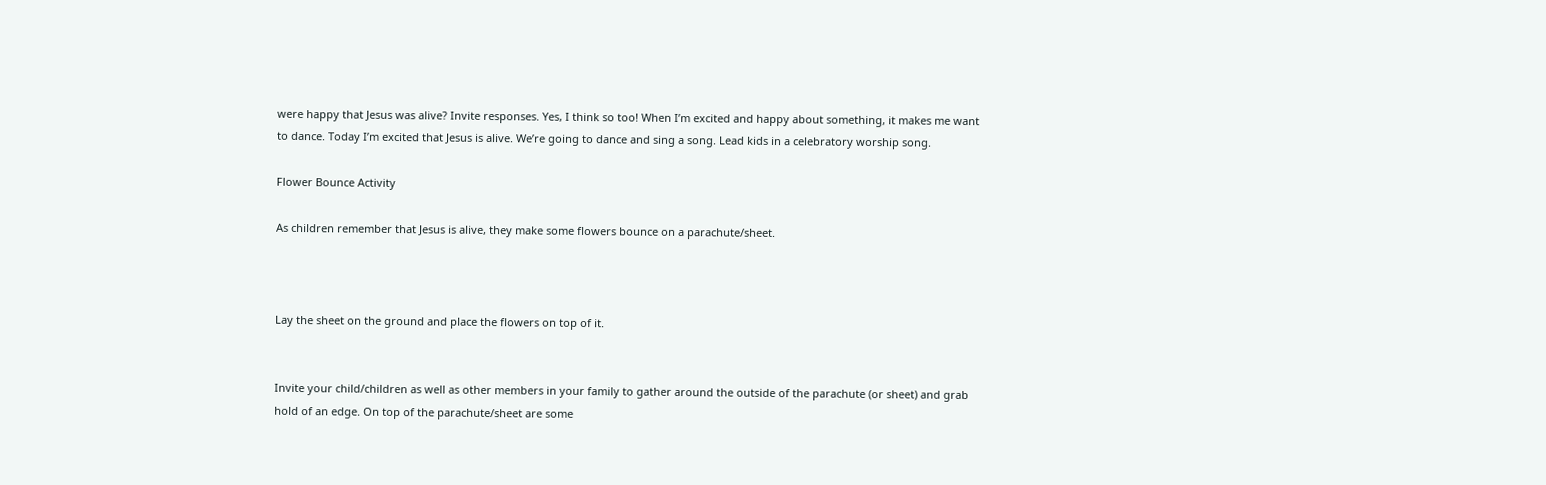were happy that Jesus was alive? Invite responses. Yes, I think so too! When I’m excited and happy about something, it makes me want to dance. Today I’m excited that Jesus is alive. We’re going to dance and sing a song. Lead kids in a celebratory worship song.

Flower Bounce Activity

As children remember that Jesus is alive, they make some flowers bounce on a parachute/sheet.



Lay the sheet on the ground and place the flowers on top of it.


Invite your child/children as well as other members in your family to gather around the outside of the parachute (or sheet) and grab hold of an edge. On top of the parachute/sheet are some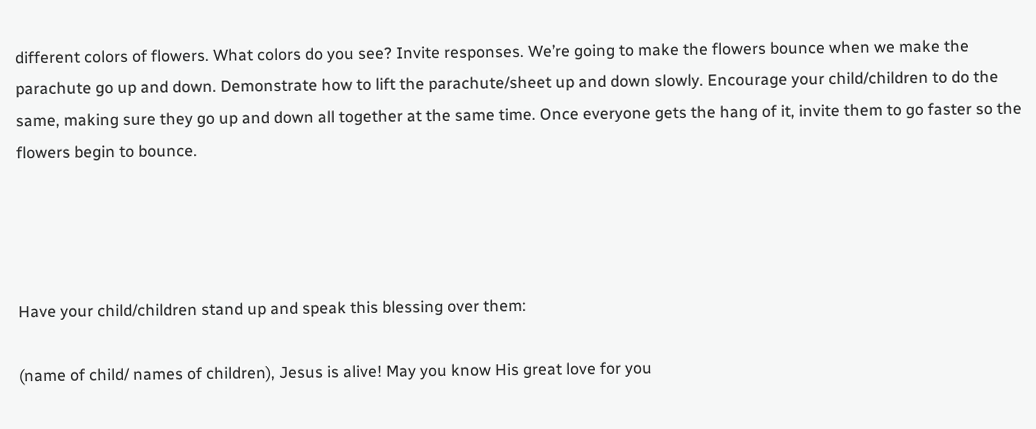different colors of flowers. What colors do you see? Invite responses. We’re going to make the flowers bounce when we make the parachute go up and down. Demonstrate how to lift the parachute/sheet up and down slowly. Encourage your child/children to do the same, making sure they go up and down all together at the same time. Once everyone gets the hang of it, invite them to go faster so the flowers begin to bounce.




Have your child/children stand up and speak this blessing over them:

(name of child/ names of children), Jesus is alive! May you know His great love for you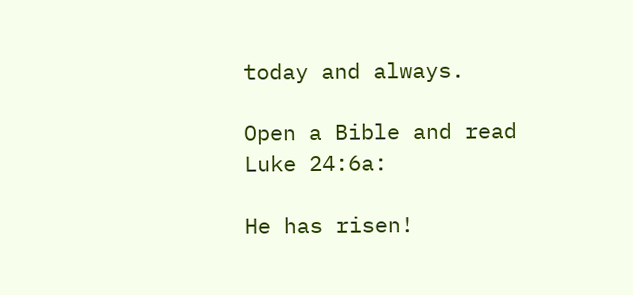today and always.

Open a Bible and read Luke 24:6a:

He has risen!